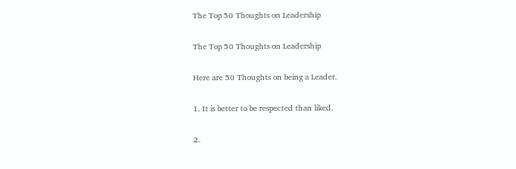The Top 50 Thoughts on Leadership

The Top 50 Thoughts on Leadership

Here are 50 Thoughts on being a Leader.

1. It is better to be respected than liked.

2.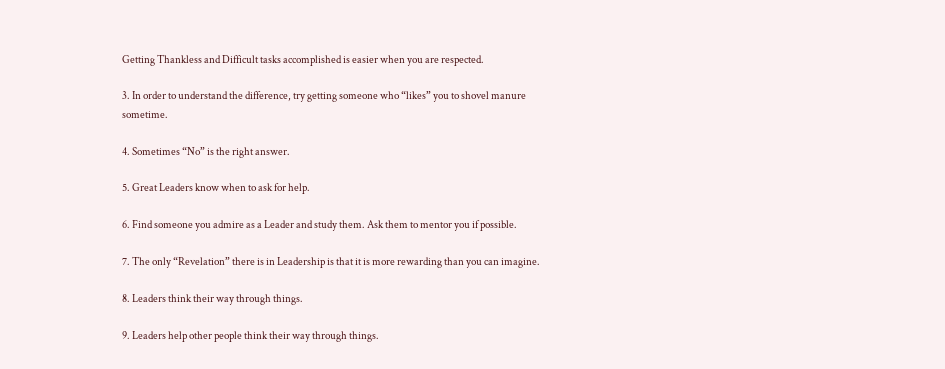Getting Thankless and Difficult tasks accomplished is easier when you are respected.

3. In order to understand the difference, try getting someone who “likes” you to shovel manure sometime.

4. Sometimes “No” is the right answer.

5. Great Leaders know when to ask for help.

6. Find someone you admire as a Leader and study them. Ask them to mentor you if possible.

7. The only “Revelation” there is in Leadership is that it is more rewarding than you can imagine.

8. Leaders think their way through things.

9. Leaders help other people think their way through things.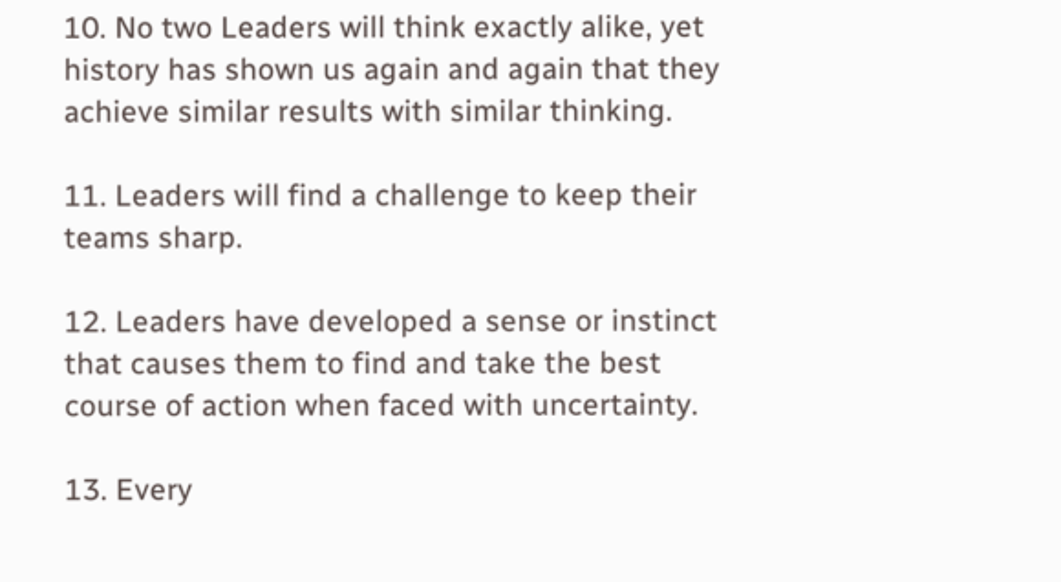10. No two Leaders will think exactly alike, yet history has shown us again and again that they achieve similar results with similar thinking.

11. Leaders will find a challenge to keep their teams sharp.

12. Leaders have developed a sense or instinct that causes them to find and take the best course of action when faced with uncertainty.

13. Every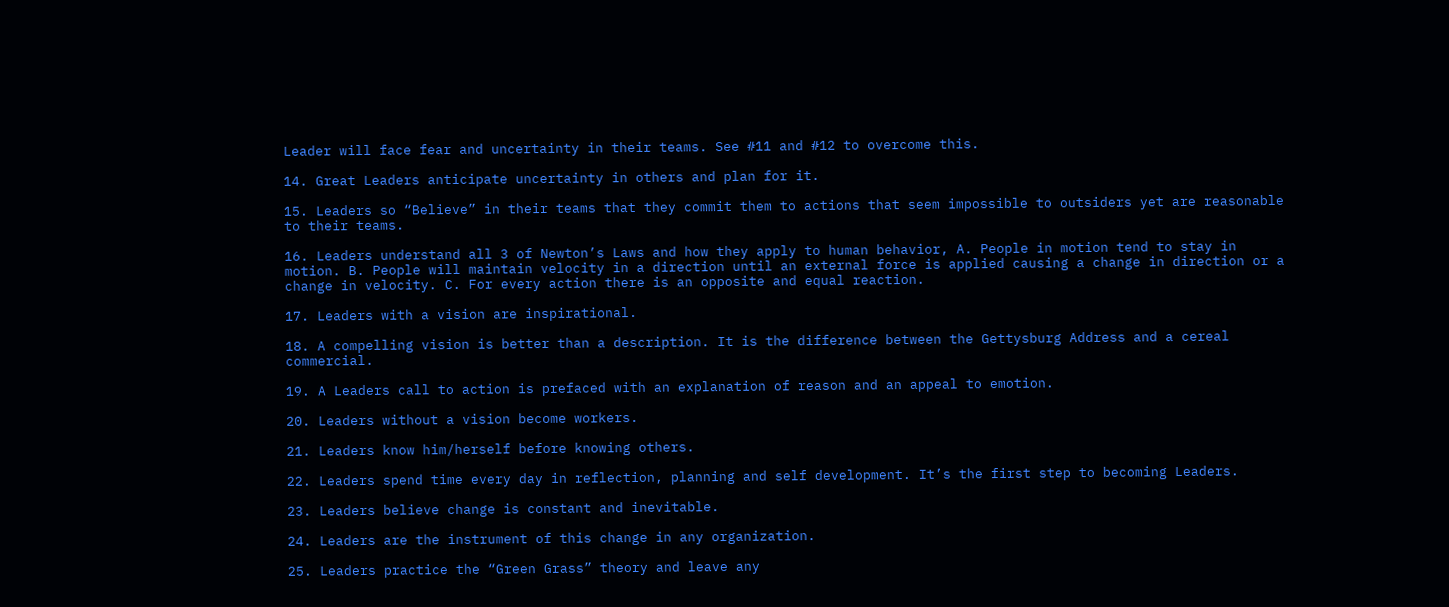Leader will face fear and uncertainty in their teams. See #11 and #12 to overcome this.

14. Great Leaders anticipate uncertainty in others and plan for it.

15. Leaders so “Believe” in their teams that they commit them to actions that seem impossible to outsiders yet are reasonable to their teams.

16. Leaders understand all 3 of Newton’s Laws and how they apply to human behavior, A. People in motion tend to stay in motion. B. People will maintain velocity in a direction until an external force is applied causing a change in direction or a change in velocity. C. For every action there is an opposite and equal reaction.

17. Leaders with a vision are inspirational.

18. A compelling vision is better than a description. It is the difference between the Gettysburg Address and a cereal commercial.

19. A Leaders call to action is prefaced with an explanation of reason and an appeal to emotion.

20. Leaders without a vision become workers.

21. Leaders know him/herself before knowing others.

22. Leaders spend time every day in reflection, planning and self development. It’s the first step to becoming Leaders.

23. Leaders believe change is constant and inevitable.

24. Leaders are the instrument of this change in any organization.

25. Leaders practice the “Green Grass” theory and leave any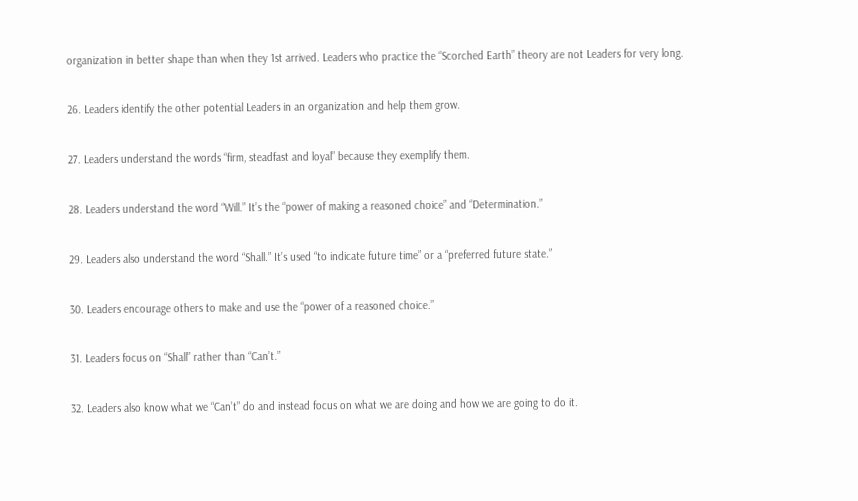organization in better shape than when they 1st arrived. Leaders who practice the “Scorched Earth” theory are not Leaders for very long.

26. Leaders identify the other potential Leaders in an organization and help them grow.

27. Leaders understand the words “firm, steadfast and loyal” because they exemplify them.

28. Leaders understand the word “Will.” It’s the “power of making a reasoned choice” and “Determination.”

29. Leaders also understand the word “Shall.” It’s used “to indicate future time” or a “preferred future state.”

30. Leaders encourage others to make and use the “power of a reasoned choice.”

31. Leaders focus on “Shall” rather than “Can’t.”

32. Leaders also know what we “Can’t” do and instead focus on what we are doing and how we are going to do it.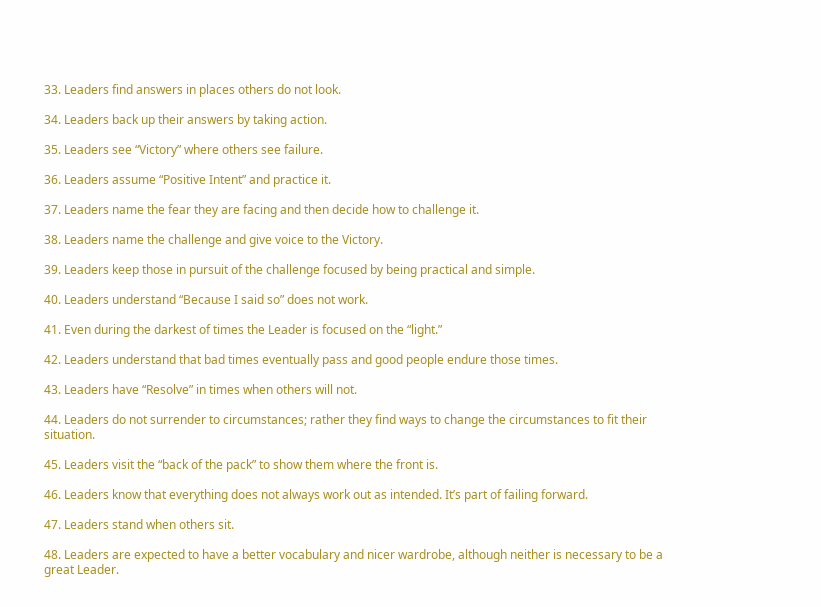33. Leaders find answers in places others do not look.

34. Leaders back up their answers by taking action.

35. Leaders see “Victory” where others see failure.

36. Leaders assume “Positive Intent” and practice it.

37. Leaders name the fear they are facing and then decide how to challenge it.

38. Leaders name the challenge and give voice to the Victory.

39. Leaders keep those in pursuit of the challenge focused by being practical and simple.

40. Leaders understand “Because I said so” does not work.

41. Even during the darkest of times the Leader is focused on the “light.”

42. Leaders understand that bad times eventually pass and good people endure those times.

43. Leaders have “Resolve” in times when others will not.

44. Leaders do not surrender to circumstances; rather they find ways to change the circumstances to fit their situation.

45. Leaders visit the “back of the pack” to show them where the front is.

46. Leaders know that everything does not always work out as intended. It’s part of failing forward.

47. Leaders stand when others sit.

48. Leaders are expected to have a better vocabulary and nicer wardrobe, although neither is necessary to be a great Leader.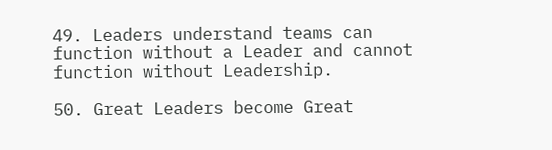49. Leaders understand teams can function without a Leader and cannot function without Leadership.

50. Great Leaders become Great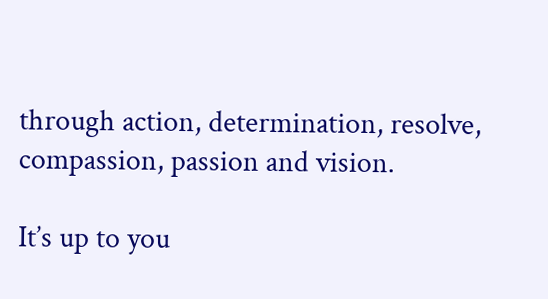through action, determination, resolve, compassion, passion and vision.

It’s up to you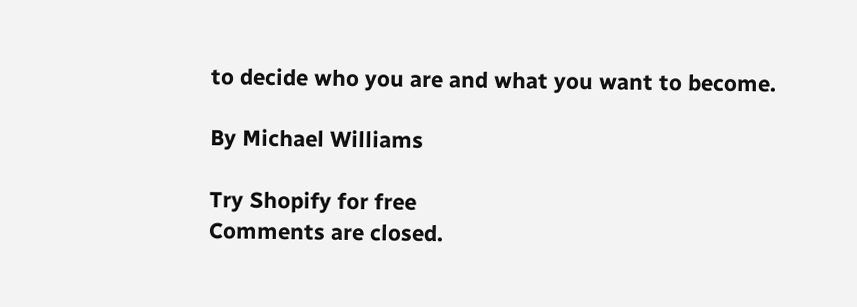to decide who you are and what you want to become.

By Michael Williams

Try Shopify for free
Comments are closed.